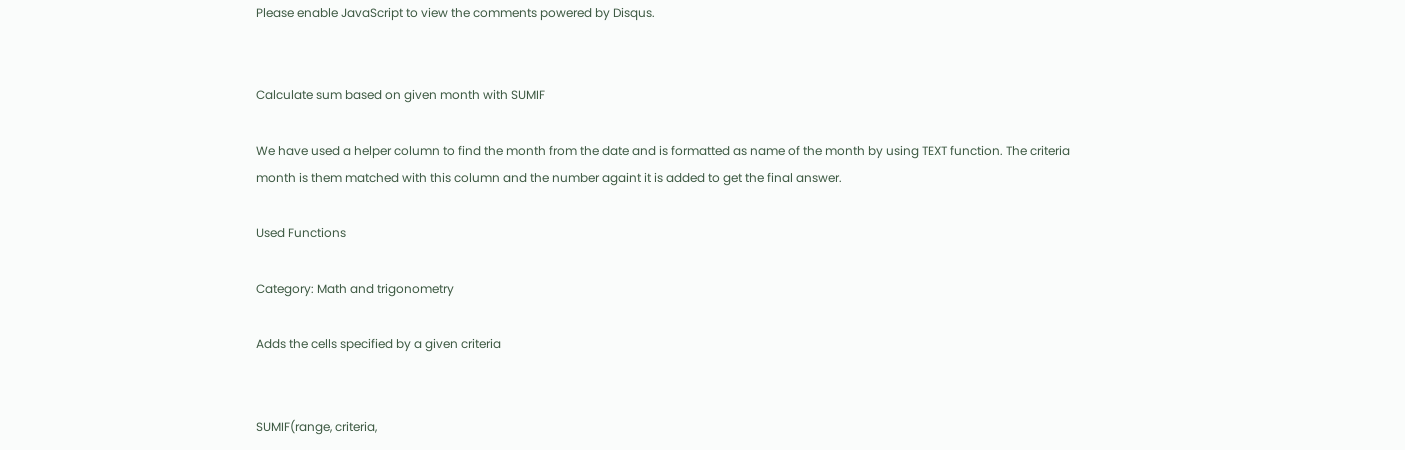Please enable JavaScript to view the comments powered by Disqus.


Calculate sum based on given month with SUMIF

We have used a helper column to find the month from the date and is formatted as name of the month by using TEXT function. The criteria month is them matched with this column and the number againt it is added to get the final answer.

Used Functions

Category: Math and trigonometry

Adds the cells specified by a given criteria


SUMIF(range, criteria,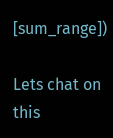[sum_range])

Lets chat on this